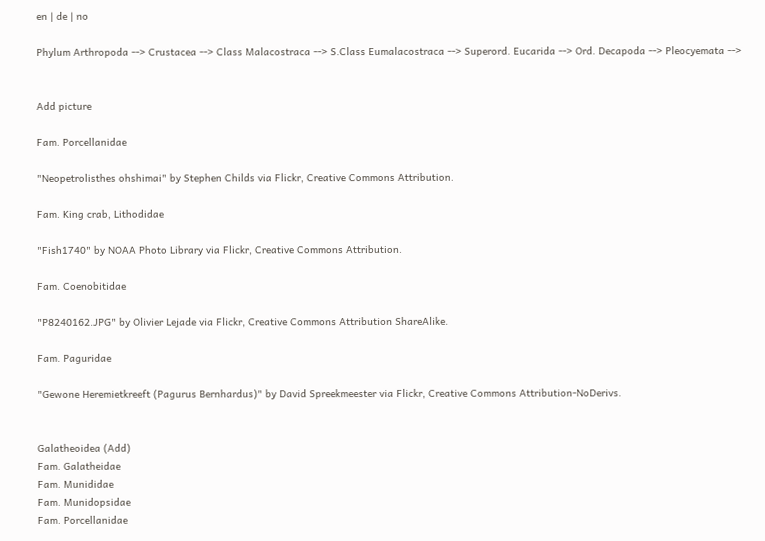en | de | no

Phylum Arthropoda --> Crustacea --> Class Malacostraca --> S.Class Eumalacostraca --> Superord. Eucarida --> Ord. Decapoda --> Pleocyemata -->


Add picture

Fam. Porcellanidae

"Neopetrolisthes ohshimai" by Stephen Childs via Flickr, Creative Commons Attribution.

Fam. King crab, Lithodidae

"Fish1740" by NOAA Photo Library via Flickr, Creative Commons Attribution.

Fam. Coenobitidae

"P8240162.JPG" by Olivier Lejade via Flickr, Creative Commons Attribution ShareAlike.

Fam. Paguridae

"Gewone Heremietkreeft (Pagurus Bernhardus)" by David Spreekmeester via Flickr, Creative Commons Attribution-NoDerivs.


Galatheoidea (Add)
Fam. Galatheidae
Fam. Munididae
Fam. Munidopsidae
Fam. Porcellanidae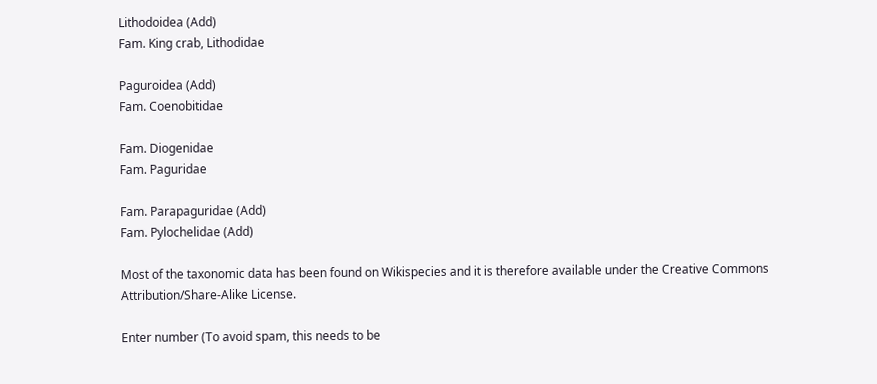Lithodoidea (Add)
Fam. King crab, Lithodidae

Paguroidea (Add)
Fam. Coenobitidae

Fam. Diogenidae
Fam. Paguridae

Fam. Parapaguridae (Add)
Fam. Pylochelidae (Add)

Most of the taxonomic data has been found on Wikispecies and it is therefore available under the Creative Commons Attribution/Share-Alike License.

Enter number (To avoid spam, this needs to be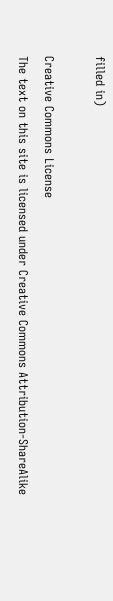filled in)

Creative Commons License
The text on this site is licensed under Creative Commons Attribution-ShareAlike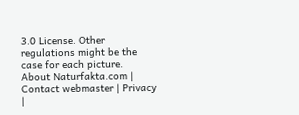3.0 License. Other regulations might be the case for each picture.
About Naturfakta.com | Contact webmaster | Privacy |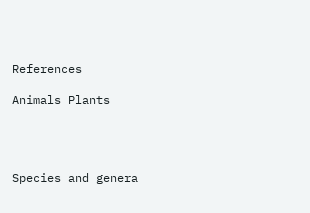References

Animals Plants




Species and genera